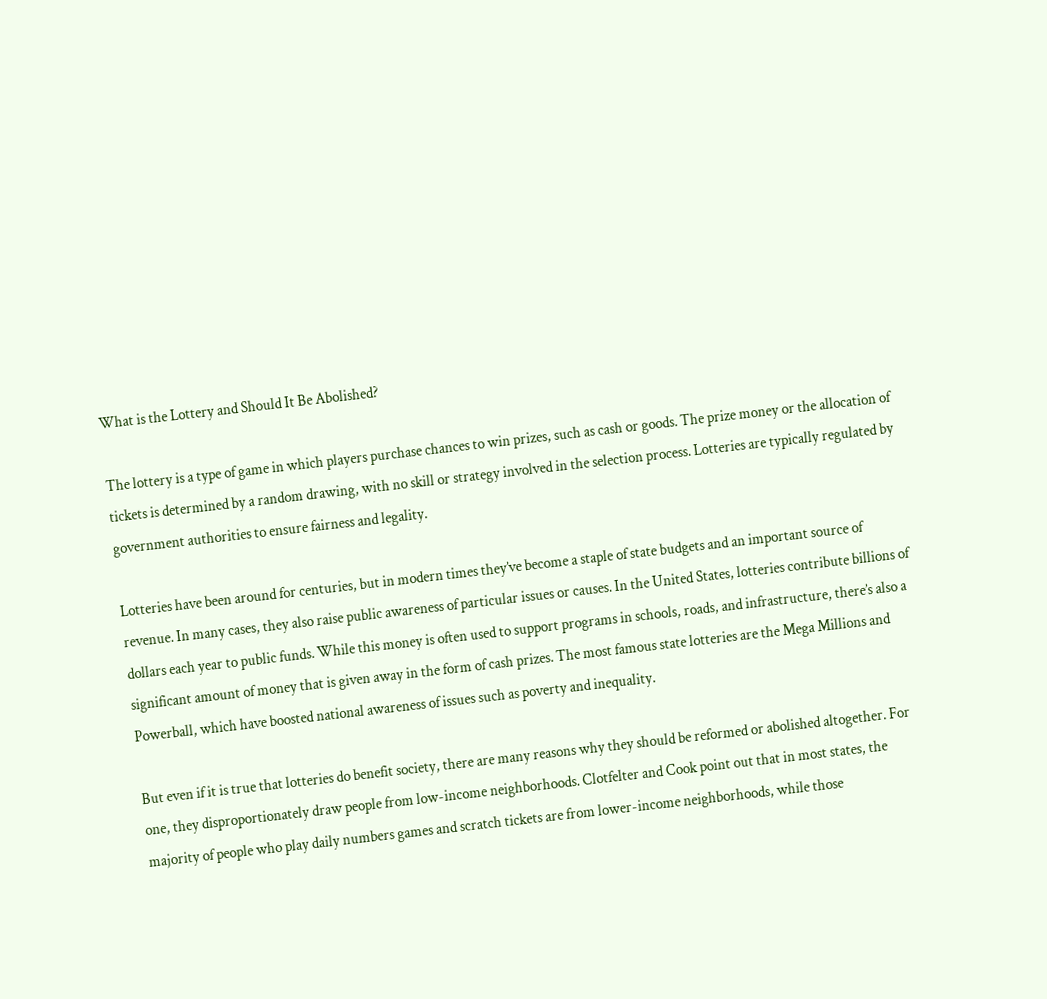What is the Lottery and Should It Be Abolished?

The lottery is a type of game in which players purchase chances to win prizes, such as cash or goods. The prize money or the allocation of tickets is determined by a random drawing, with no skill or strategy involved in the selection process. Lotteries are typically regulated by government authorities to ensure fairness and legality.

Lotteries have been around for centuries, but in modern times they’ve become a staple of state budgets and an important source of revenue. In many cases, they also raise public awareness of particular issues or causes. In the United States, lotteries contribute billions of dollars each year to public funds. While this money is often used to support programs in schools, roads, and infrastructure, there’s also a significant amount of money that is given away in the form of cash prizes. The most famous state lotteries are the Mega Millions and Powerball, which have boosted national awareness of issues such as poverty and inequality.

But even if it is true that lotteries do benefit society, there are many reasons why they should be reformed or abolished altogether. For one, they disproportionately draw people from low-income neighborhoods. Clotfelter and Cook point out that in most states, the majority of people who play daily numbers games and scratch tickets are from lower-income neighborhoods, while those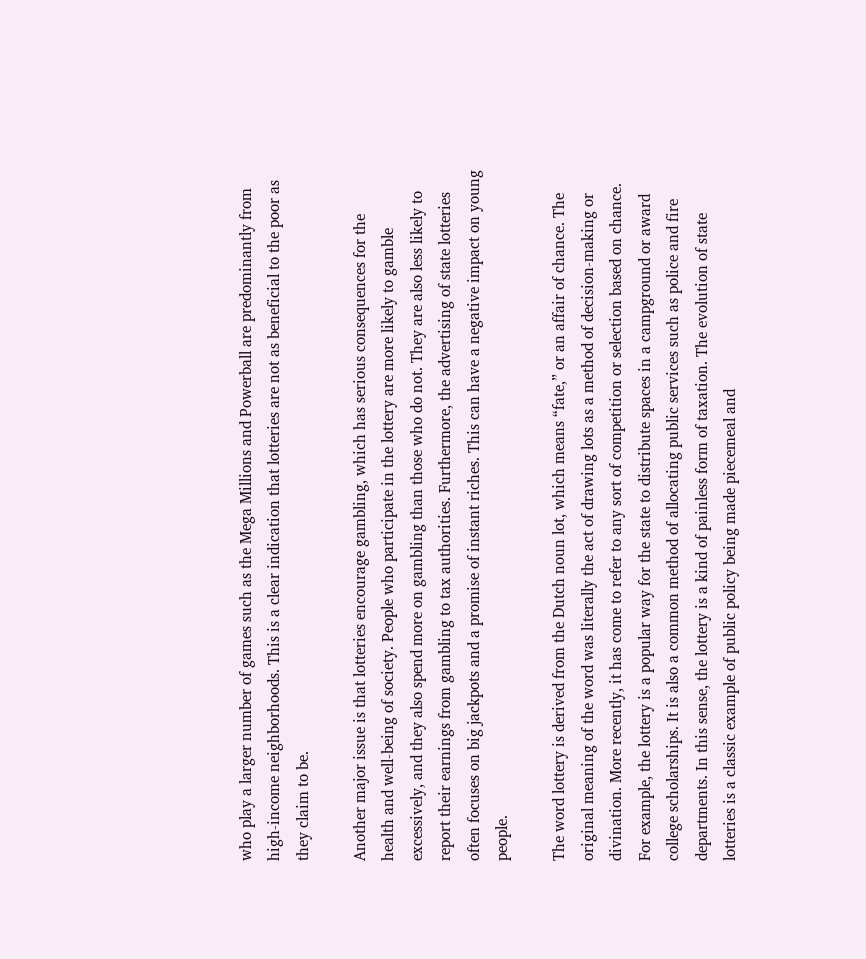who play a larger number of games such as the Mega Millions and Powerball are predominantly from high-income neighborhoods. This is a clear indication that lotteries are not as beneficial to the poor as they claim to be.

Another major issue is that lotteries encourage gambling, which has serious consequences for the health and well-being of society. People who participate in the lottery are more likely to gamble excessively, and they also spend more on gambling than those who do not. They are also less likely to report their earnings from gambling to tax authorities. Furthermore, the advertising of state lotteries often focuses on big jackpots and a promise of instant riches. This can have a negative impact on young people.

The word lottery is derived from the Dutch noun lot, which means “fate,” or an affair of chance. The original meaning of the word was literally the act of drawing lots as a method of decision-making or divination. More recently, it has come to refer to any sort of competition or selection based on chance. For example, the lottery is a popular way for the state to distribute spaces in a campground or award college scholarships. It is also a common method of allocating public services such as police and fire departments. In this sense, the lottery is a kind of painless form of taxation. The evolution of state lotteries is a classic example of public policy being made piecemeal and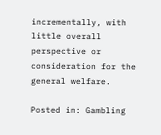incrementally, with little overall perspective or consideration for the general welfare.

Posted in: Gambling